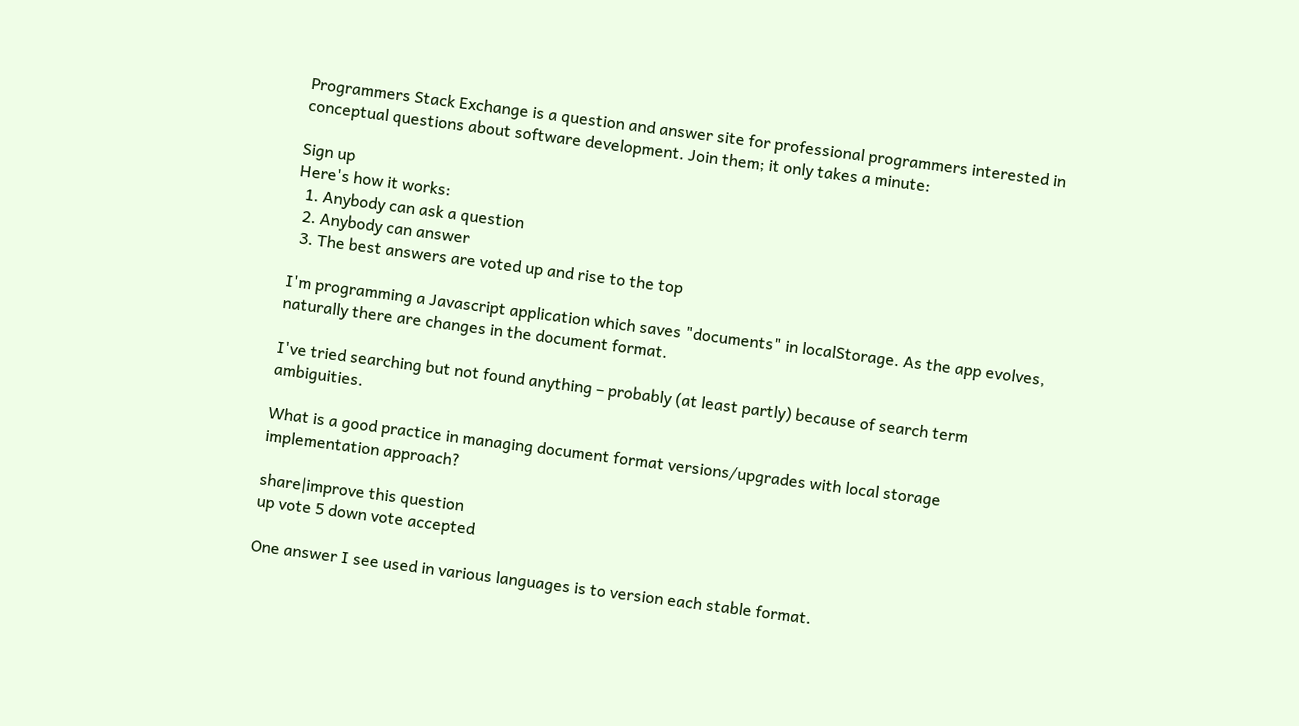Programmers Stack Exchange is a question and answer site for professional programmers interested in conceptual questions about software development. Join them; it only takes a minute:

Sign up
Here's how it works:
  1. Anybody can ask a question
  2. Anybody can answer
  3. The best answers are voted up and rise to the top

I'm programming a Javascript application which saves "documents" in localStorage. As the app evolves, naturally there are changes in the document format.

I've tried searching but not found anything – probably (at least partly) because of search term ambiguities.

What is a good practice in managing document format versions/upgrades with local storage implementation approach?

share|improve this question
up vote 5 down vote accepted

One answer I see used in various languages is to version each stable format.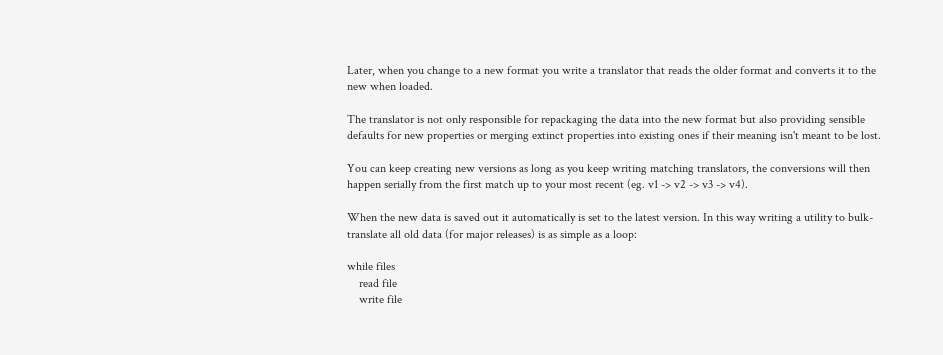Later, when you change to a new format you write a translator that reads the older format and converts it to the new when loaded.

The translator is not only responsible for repackaging the data into the new format but also providing sensible defaults for new properties or merging extinct properties into existing ones if their meaning isn't meant to be lost.

You can keep creating new versions as long as you keep writing matching translators, the conversions will then happen serially from the first match up to your most recent (eg. v1 -> v2 -> v3 -> v4).

When the new data is saved out it automatically is set to the latest version. In this way writing a utility to bulk-translate all old data (for major releases) is as simple as a loop:

while files
    read file
    write file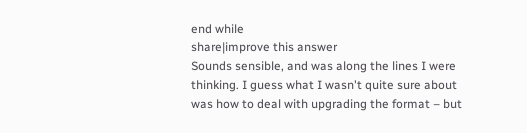end while
share|improve this answer
Sounds sensible, and was along the lines I were thinking. I guess what I wasn't quite sure about was how to deal with upgrading the format – but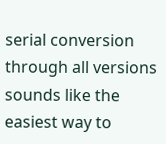serial conversion through all versions sounds like the easiest way to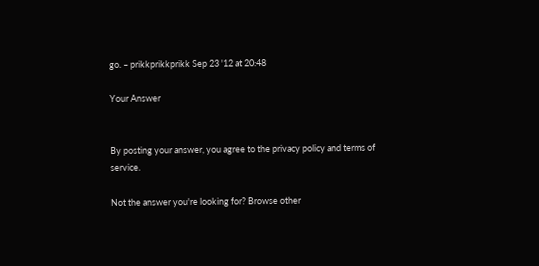go. – prikkprikkprikk Sep 23 '12 at 20:48

Your Answer


By posting your answer, you agree to the privacy policy and terms of service.

Not the answer you're looking for? Browse other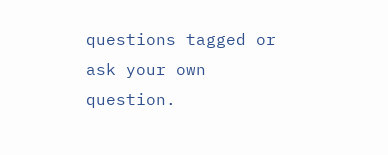questions tagged or ask your own question.